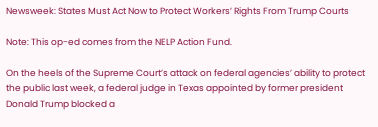Newsweek: States Must Act Now to Protect Workers’ Rights From Trump Courts

Note: This op-ed comes from the NELP Action Fund.

On the heels of the Supreme Court’s attack on federal agencies’ ability to protect the public last week, a federal judge in Texas appointed by former president Donald Trump blocked a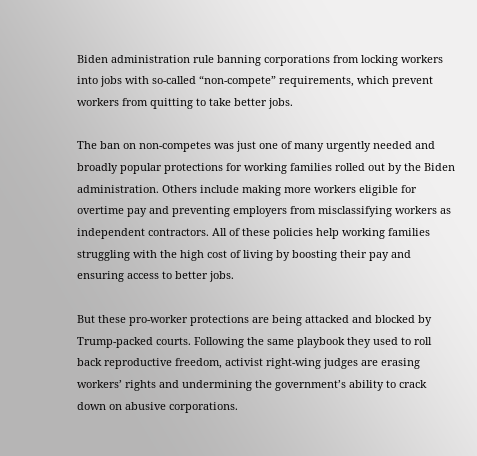Biden administration rule banning corporations from locking workers into jobs with so-called “non-compete” requirements, which prevent workers from quitting to take better jobs.

The ban on non-competes was just one of many urgently needed and broadly popular protections for working families rolled out by the Biden administration. Others include making more workers eligible for overtime pay and preventing employers from misclassifying workers as independent contractors. All of these policies help working families struggling with the high cost of living by boosting their pay and ensuring access to better jobs.

But these pro-worker protections are being attacked and blocked by Trump-packed courts. Following the same playbook they used to roll back reproductive freedom, activist right-wing judges are erasing workers’ rights and undermining the government’s ability to crack down on abusive corporations.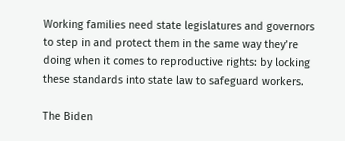Working families need state legislatures and governors to step in and protect them in the same way they’re doing when it comes to reproductive rights: by locking these standards into state law to safeguard workers.

The Biden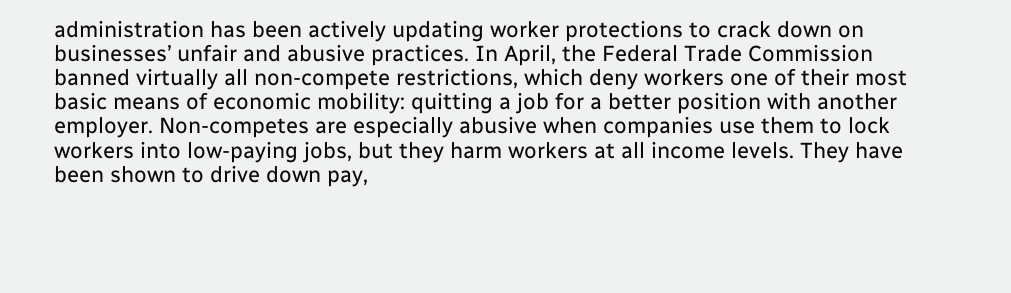administration has been actively updating worker protections to crack down on businesses’ unfair and abusive practices. In April, the Federal Trade Commission banned virtually all non-compete restrictions, which deny workers one of their most basic means of economic mobility: quitting a job for a better position with another employer. Non-competes are especially abusive when companies use them to lock workers into low-paying jobs, but they harm workers at all income levels. They have been shown to drive down pay,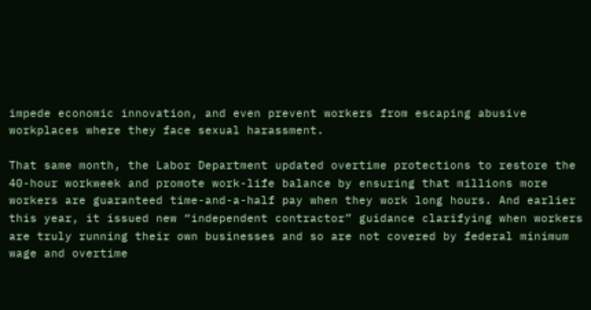impede economic innovation, and even prevent workers from escaping abusive workplaces where they face sexual harassment.

That same month, the Labor Department updated overtime protections to restore the 40-hour workweek and promote work-life balance by ensuring that millions more workers are guaranteed time-and-a-half pay when they work long hours. And earlier this year, it issued new “independent contractor” guidance clarifying when workers are truly running their own businesses and so are not covered by federal minimum wage and overtime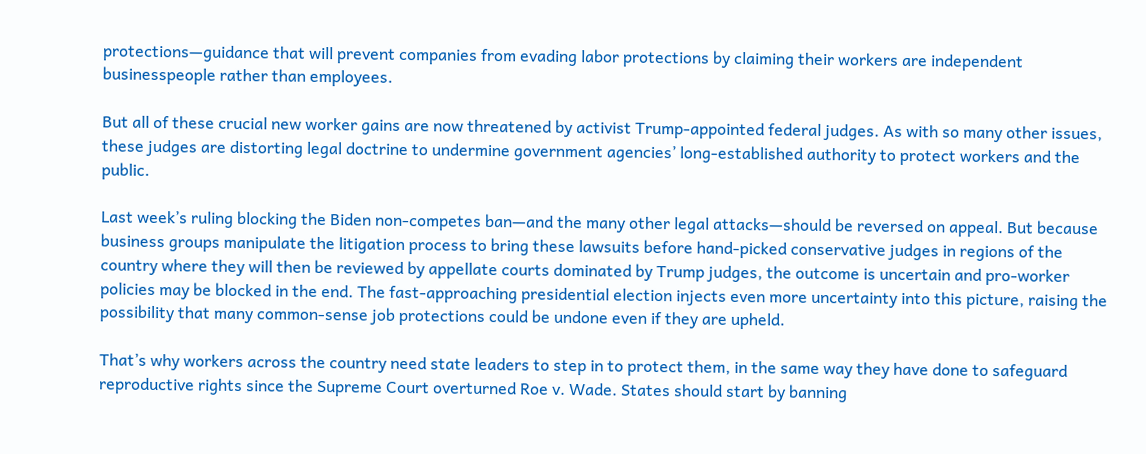protections—guidance that will prevent companies from evading labor protections by claiming their workers are independent businesspeople rather than employees.

But all of these crucial new worker gains are now threatened by activist Trump-appointed federal judges. As with so many other issues, these judges are distorting legal doctrine to undermine government agencies’ long-established authority to protect workers and the public.

Last week’s ruling blocking the Biden non-competes ban—and the many other legal attacks—should be reversed on appeal. But because business groups manipulate the litigation process to bring these lawsuits before hand-picked conservative judges in regions of the country where they will then be reviewed by appellate courts dominated by Trump judges, the outcome is uncertain and pro-worker policies may be blocked in the end. The fast-approaching presidential election injects even more uncertainty into this picture, raising the possibility that many common-sense job protections could be undone even if they are upheld.

That’s why workers across the country need state leaders to step in to protect them, in the same way they have done to safeguard reproductive rights since the Supreme Court overturned Roe v. Wade. States should start by banning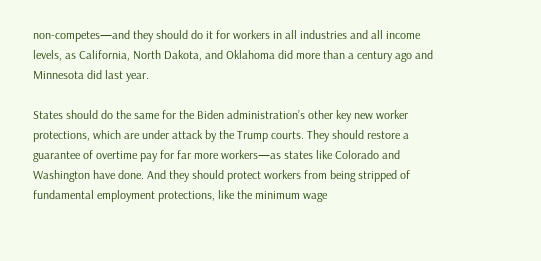non-competes—and they should do it for workers in all industries and all income levels, as California, North Dakota, and Oklahoma did more than a century ago and Minnesota did last year.

States should do the same for the Biden administration’s other key new worker protections, which are under attack by the Trump courts. They should restore a guarantee of overtime pay for far more workers—as states like Colorado and Washington have done. And they should protect workers from being stripped of fundamental employment protections, like the minimum wage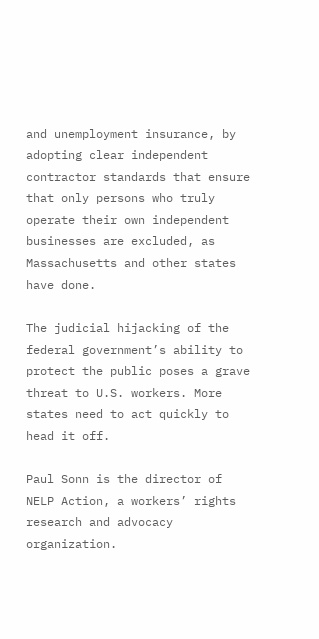and unemployment insurance, by adopting clear independent contractor standards that ensure that only persons who truly operate their own independent businesses are excluded, as Massachusetts and other states have done.

The judicial hijacking of the federal government’s ability to protect the public poses a grave threat to U.S. workers. More states need to act quickly to head it off.

Paul Sonn is the director of NELP Action, a workers’ rights research and advocacy organization.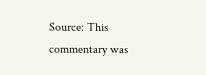Source: This commentary was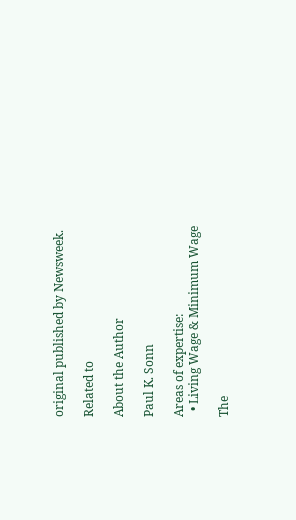original published by Newsweek.

Related to

About the Author

Paul K. Sonn

Areas of expertise:
  • Living Wage & Minimum Wage

The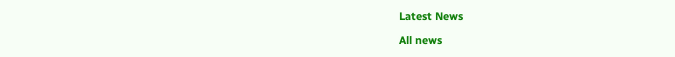Latest News

All news